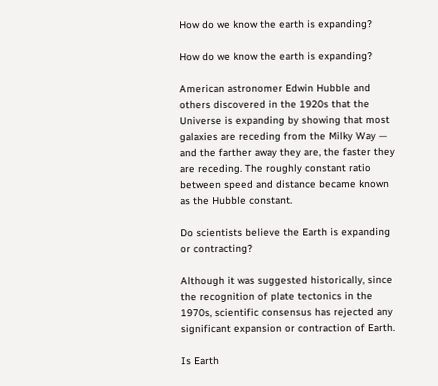How do we know the earth is expanding?

How do we know the earth is expanding?

American astronomer Edwin Hubble and others discovered in the 1920s that the Universe is expanding by showing that most galaxies are receding from the Milky Way — and the farther away they are, the faster they are receding. The roughly constant ratio between speed and distance became known as the Hubble constant.

Do scientists believe the Earth is expanding or contracting?

Although it was suggested historically, since the recognition of plate tectonics in the 1970s, scientific consensus has rejected any significant expansion or contraction of Earth.

Is Earth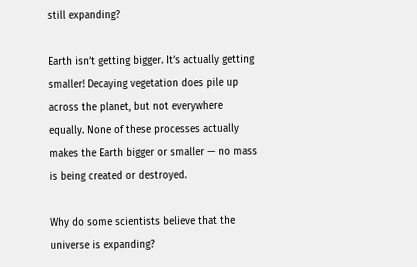still expanding?

Earth isn’t getting bigger. It’s actually getting smaller! Decaying vegetation does pile up across the planet, but not everywhere equally. None of these processes actually makes the Earth bigger or smaller — no mass is being created or destroyed.

Why do some scientists believe that the universe is expanding?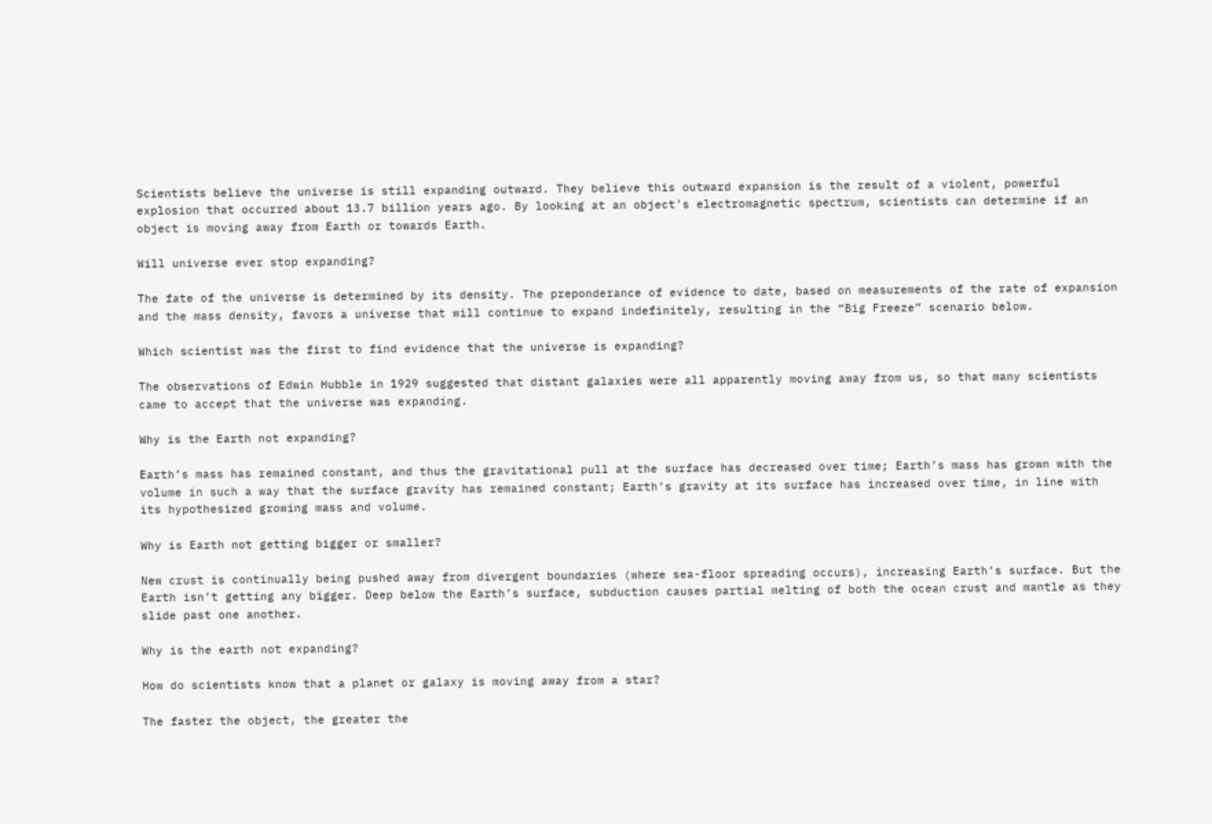Scientists believe the universe is still expanding outward. They believe this outward expansion is the result of a violent, powerful explosion that occurred about 13.7 billion years ago. By looking at an object’s electromagnetic spectrum, scientists can determine if an object is moving away from Earth or towards Earth.

Will universe ever stop expanding?

The fate of the universe is determined by its density. The preponderance of evidence to date, based on measurements of the rate of expansion and the mass density, favors a universe that will continue to expand indefinitely, resulting in the “Big Freeze” scenario below.

Which scientist was the first to find evidence that the universe is expanding?

The observations of Edwin Hubble in 1929 suggested that distant galaxies were all apparently moving away from us, so that many scientists came to accept that the universe was expanding.

Why is the Earth not expanding?

Earth’s mass has remained constant, and thus the gravitational pull at the surface has decreased over time; Earth’s mass has grown with the volume in such a way that the surface gravity has remained constant; Earth’s gravity at its surface has increased over time, in line with its hypothesized growing mass and volume.

Why is Earth not getting bigger or smaller?

New crust is continually being pushed away from divergent boundaries (where sea-floor spreading occurs), increasing Earth’s surface. But the Earth isn’t getting any bigger. Deep below the Earth’s surface, subduction causes partial melting of both the ocean crust and mantle as they slide past one another.

Why is the earth not expanding?

How do scientists know that a planet or galaxy is moving away from a star?

The faster the object, the greater the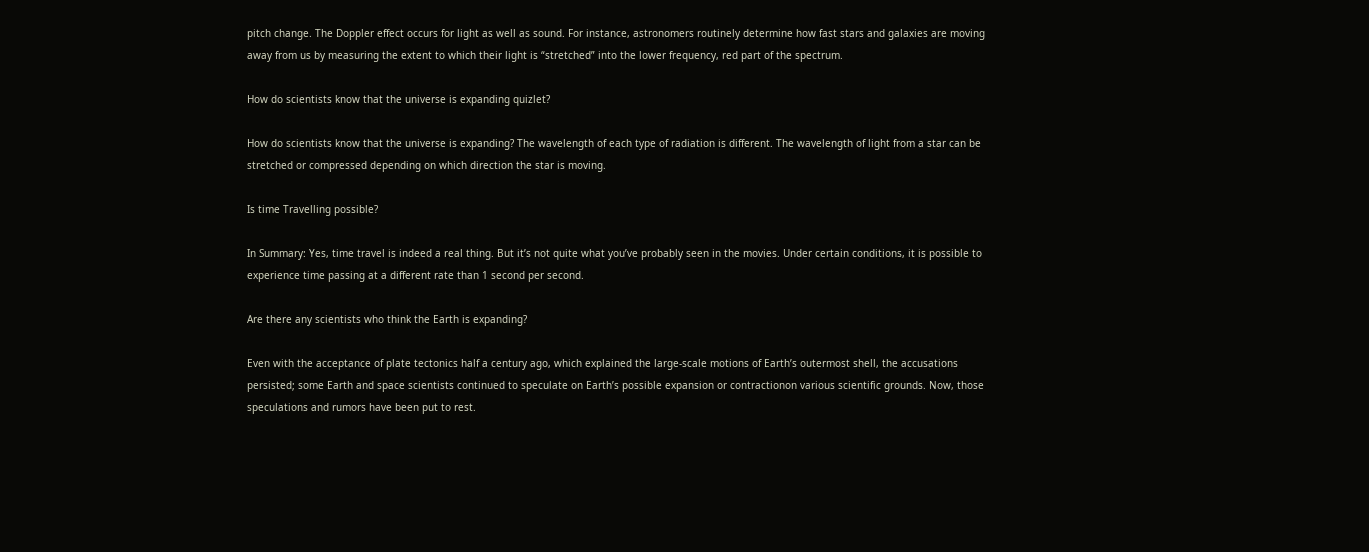pitch change. The Doppler effect occurs for light as well as sound. For instance, astronomers routinely determine how fast stars and galaxies are moving away from us by measuring the extent to which their light is “stretched” into the lower frequency, red part of the spectrum.

How do scientists know that the universe is expanding quizlet?

How do scientists know that the universe is expanding? The wavelength of each type of radiation is different. The wavelength of light from a star can be stretched or compressed depending on which direction the star is moving.

Is time Travelling possible?

In Summary: Yes, time travel is indeed a real thing. But it’s not quite what you’ve probably seen in the movies. Under certain conditions, it is possible to experience time passing at a different rate than 1 second per second.

Are there any scientists who think the Earth is expanding?

Even with the acceptance of plate tectonics half a century ago, which explained the large-scale motions of Earth’s outermost shell, the accusations persisted; some Earth and space scientists continued to speculate on Earth’s possible expansion or contractionon various scientific grounds. Now, those speculations and rumors have been put to rest.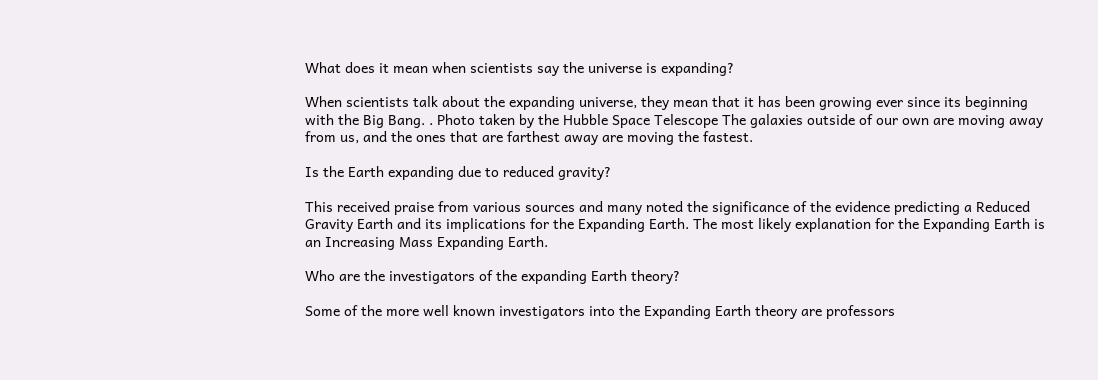What does it mean when scientists say the universe is expanding?

When scientists talk about the expanding universe, they mean that it has been growing ever since its beginning with the Big Bang. . Photo taken by the Hubble Space Telescope The galaxies outside of our own are moving away from us, and the ones that are farthest away are moving the fastest.

Is the Earth expanding due to reduced gravity?

This received praise from various sources and many noted the significance of the evidence predicting a Reduced Gravity Earth and its implications for the Expanding Earth. The most likely explanation for the Expanding Earth is an Increasing Mass Expanding Earth.

Who are the investigators of the expanding Earth theory?

Some of the more well known investigators into the Expanding Earth theory are professors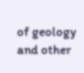of geology and other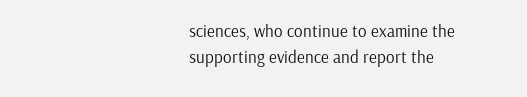sciences, who continue to examine the supporting evidence and report the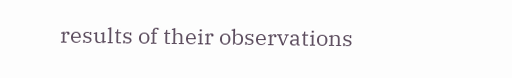results of their observations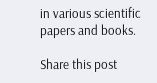in various scientific papers and books.

Share this post